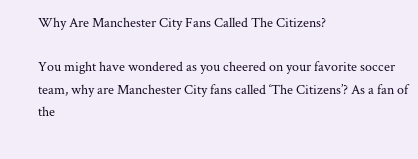Why Are Manchester City Fans Called The Citizens?

You might have wondered as you cheered on your favorite soccer team, why are Manchester City fans called ‘The Citizens’? As a fan of the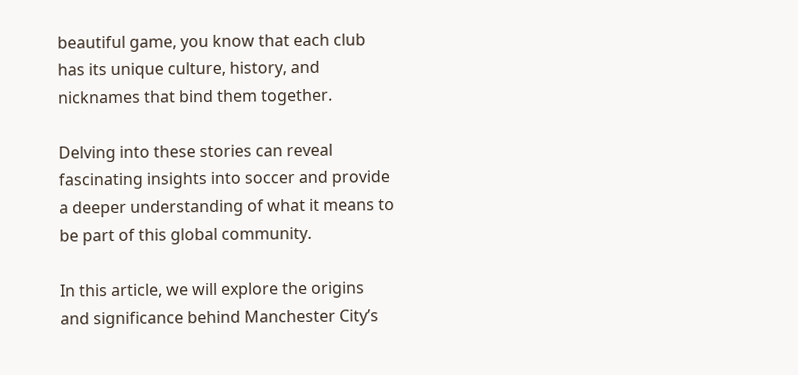beautiful game, you know that each club has its unique culture, history, and nicknames that bind them together.

Delving into these stories can reveal fascinating insights into soccer and provide a deeper understanding of what it means to be part of this global community.

In this article, we will explore the origins and significance behind Manchester City’s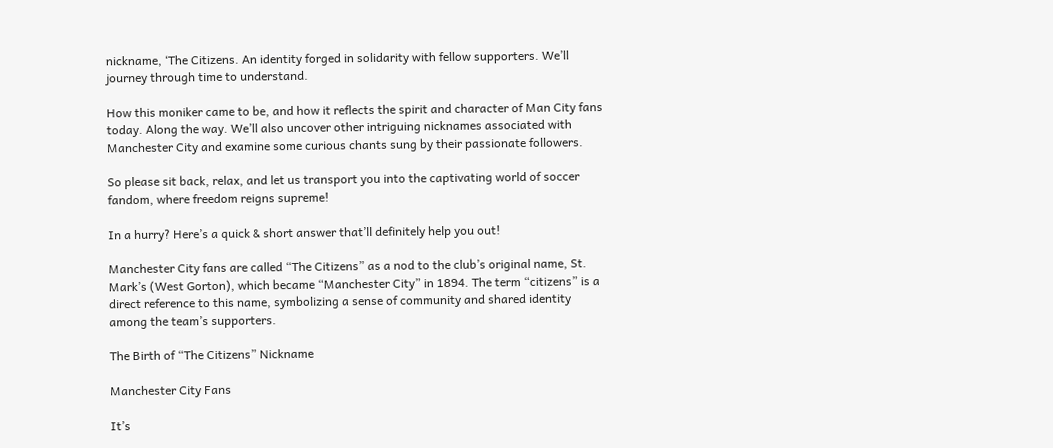nickname, ‘The Citizens. An identity forged in solidarity with fellow supporters. We’ll journey through time to understand.

How this moniker came to be, and how it reflects the spirit and character of Man City fans today. Along the way. We’ll also uncover other intriguing nicknames associated with Manchester City and examine some curious chants sung by their passionate followers.

So please sit back, relax, and let us transport you into the captivating world of soccer fandom, where freedom reigns supreme!

In a hurry? Here’s a quick & short answer that’ll definitely help you out!

Manchester City fans are called “The Citizens” as a nod to the club’s original name, St. Mark’s (West Gorton), which became “Manchester City” in 1894. The term “citizens” is a direct reference to this name, symbolizing a sense of community and shared identity among the team’s supporters.

The Birth of “The Citizens” Nickname

Manchester City Fans

It’s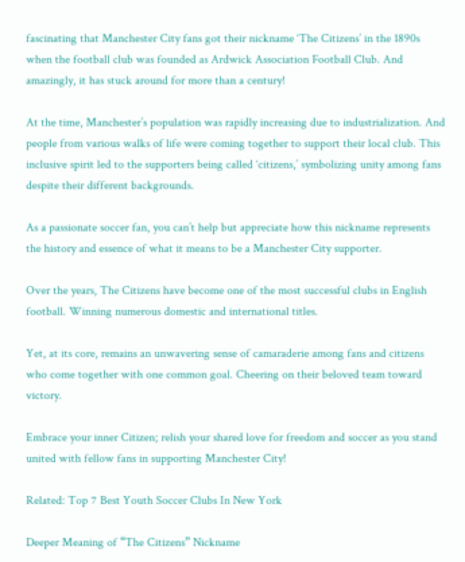fascinating that Manchester City fans got their nickname ‘The Citizens’ in the 1890s when the football club was founded as Ardwick Association Football Club. And amazingly, it has stuck around for more than a century!

At the time, Manchester’s population was rapidly increasing due to industrialization. And people from various walks of life were coming together to support their local club. This inclusive spirit led to the supporters being called ‘citizens,’ symbolizing unity among fans despite their different backgrounds.

As a passionate soccer fan, you can’t help but appreciate how this nickname represents the history and essence of what it means to be a Manchester City supporter.

Over the years, The Citizens have become one of the most successful clubs in English football. Winning numerous domestic and international titles.

Yet, at its core, remains an unwavering sense of camaraderie among fans and citizens who come together with one common goal. Cheering on their beloved team toward victory.

Embrace your inner Citizen; relish your shared love for freedom and soccer as you stand united with fellow fans in supporting Manchester City!

Related: Top 7 Best Youth Soccer Clubs In New York

Deeper Meaning of “The Citizens” Nickname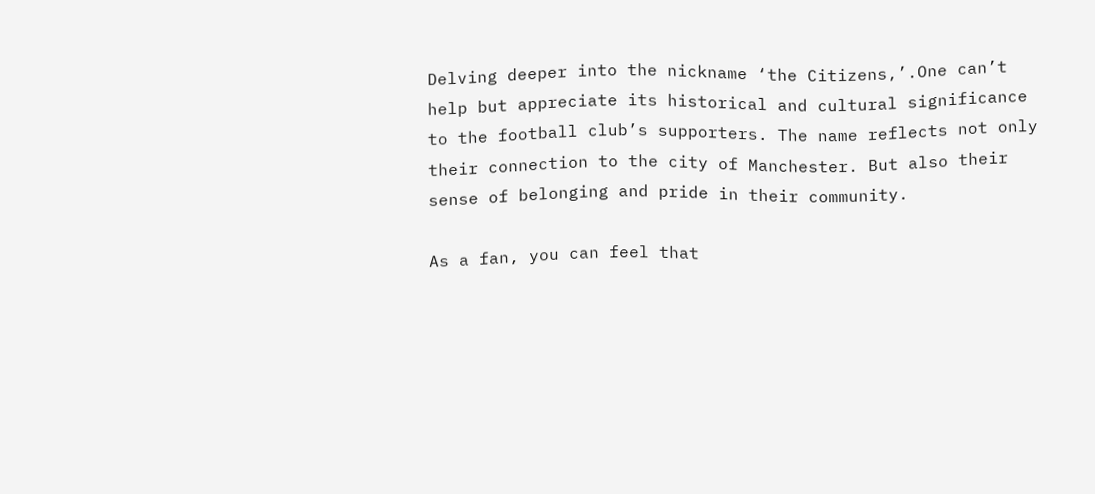Delving deeper into the nickname ‘the Citizens,’.One can’t help but appreciate its historical and cultural significance to the football club’s supporters. The name reflects not only their connection to the city of Manchester. But also their sense of belonging and pride in their community.

As a fan, you can feel that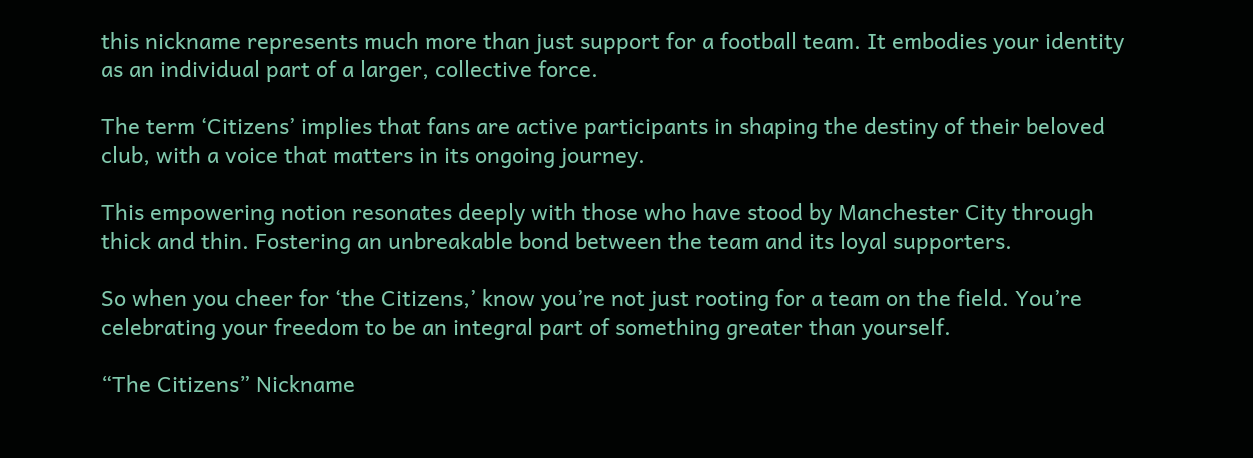this nickname represents much more than just support for a football team. It embodies your identity as an individual part of a larger, collective force.

The term ‘Citizens’ implies that fans are active participants in shaping the destiny of their beloved club, with a voice that matters in its ongoing journey.

This empowering notion resonates deeply with those who have stood by Manchester City through thick and thin. Fostering an unbreakable bond between the team and its loyal supporters.

So when you cheer for ‘the Citizens,’ know you’re not just rooting for a team on the field. You’re celebrating your freedom to be an integral part of something greater than yourself.

“The Citizens” Nickname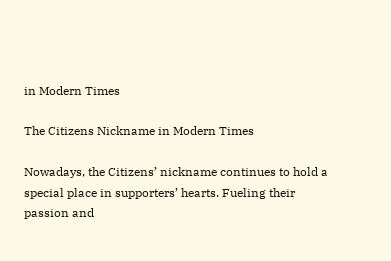in Modern Times

The Citizens Nickname in Modern Times

Nowadays, the Citizens’ nickname continues to hold a special place in supporters’ hearts. Fueling their passion and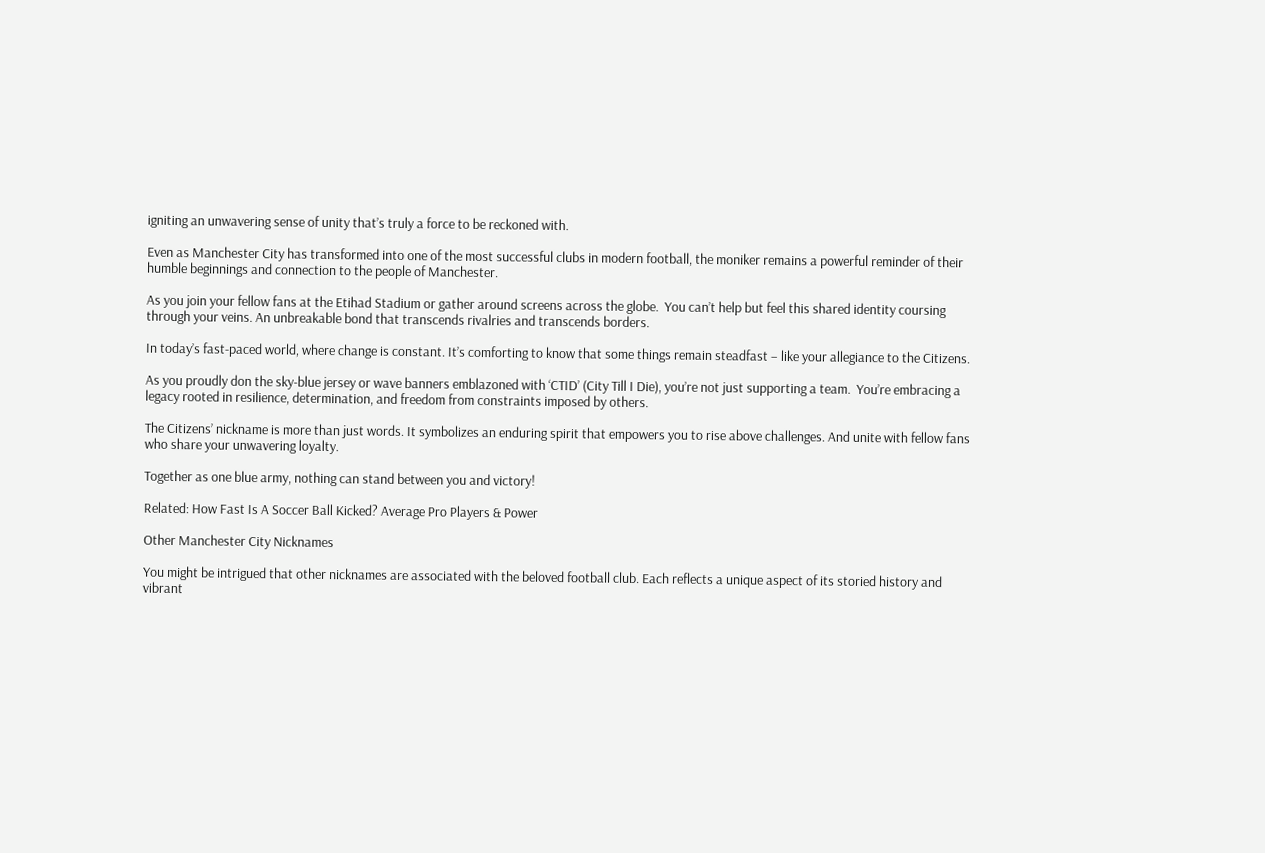igniting an unwavering sense of unity that’s truly a force to be reckoned with.

Even as Manchester City has transformed into one of the most successful clubs in modern football, the moniker remains a powerful reminder of their humble beginnings and connection to the people of Manchester.

As you join your fellow fans at the Etihad Stadium or gather around screens across the globe.  You can’t help but feel this shared identity coursing through your veins. An unbreakable bond that transcends rivalries and transcends borders.

In today’s fast-paced world, where change is constant. It’s comforting to know that some things remain steadfast – like your allegiance to the Citizens.

As you proudly don the sky-blue jersey or wave banners emblazoned with ‘CTID’ (City Till I Die), you’re not just supporting a team.  You’re embracing a legacy rooted in resilience, determination, and freedom from constraints imposed by others.

The Citizens’ nickname is more than just words. It symbolizes an enduring spirit that empowers you to rise above challenges. And unite with fellow fans who share your unwavering loyalty.

Together as one blue army, nothing can stand between you and victory!

Related: How Fast Is A Soccer Ball Kicked? Average Pro Players & Power

Other Manchester City Nicknames

You might be intrigued that other nicknames are associated with the beloved football club. Each reflects a unique aspect of its storied history and vibrant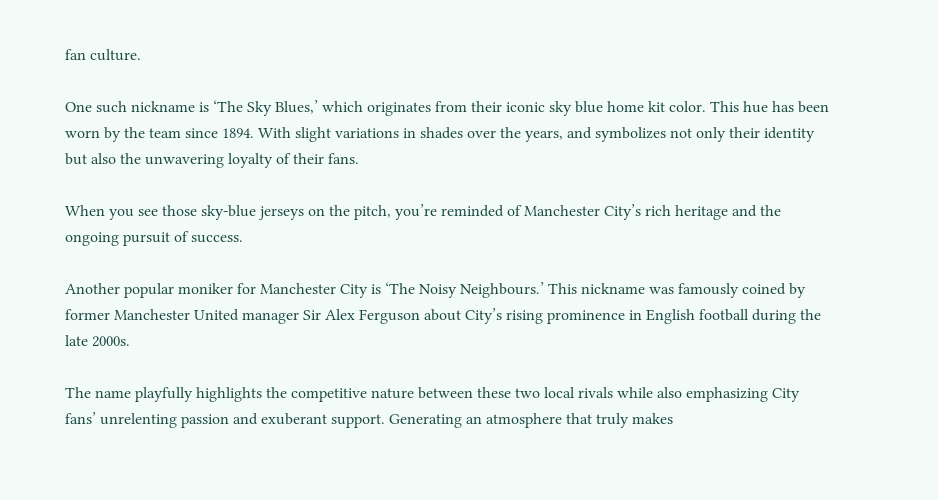fan culture.

One such nickname is ‘The Sky Blues,’ which originates from their iconic sky blue home kit color. This hue has been worn by the team since 1894. With slight variations in shades over the years, and symbolizes not only their identity but also the unwavering loyalty of their fans.

When you see those sky-blue jerseys on the pitch, you’re reminded of Manchester City’s rich heritage and the ongoing pursuit of success.

Another popular moniker for Manchester City is ‘The Noisy Neighbours.’ This nickname was famously coined by former Manchester United manager Sir Alex Ferguson about City’s rising prominence in English football during the late 2000s.

The name playfully highlights the competitive nature between these two local rivals while also emphasizing City fans’ unrelenting passion and exuberant support. Generating an atmosphere that truly makes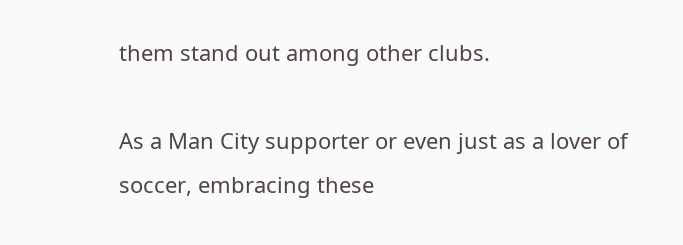them stand out among other clubs.

As a Man City supporter or even just as a lover of soccer, embracing these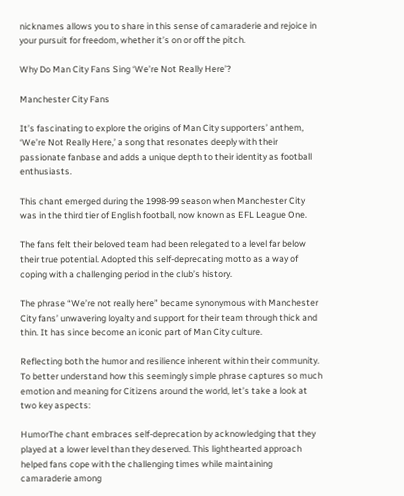nicknames allows you to share in this sense of camaraderie and rejoice in your pursuit for freedom, whether it’s on or off the pitch.

Why Do Man City Fans Sing ‘We’re Not Really Here’?

Manchester City Fans

It’s fascinating to explore the origins of Man City supporters’ anthem, ‘We’re Not Really Here,’ a song that resonates deeply with their passionate fanbase and adds a unique depth to their identity as football enthusiasts.

This chant emerged during the 1998-99 season when Manchester City was in the third tier of English football, now known as EFL League One.

The fans felt their beloved team had been relegated to a level far below their true potential. Adopted this self-deprecating motto as a way of coping with a challenging period in the club’s history.

The phrase “We’re not really here” became synonymous with Manchester City fans’ unwavering loyalty and support for their team through thick and thin. It has since become an iconic part of Man City culture.

Reflecting both the humor and resilience inherent within their community. To better understand how this seemingly simple phrase captures so much emotion and meaning for Citizens around the world, let’s take a look at two key aspects:

HumorThe chant embraces self-deprecation by acknowledging that they played at a lower level than they deserved. This lighthearted approach helped fans cope with the challenging times while maintaining camaraderie among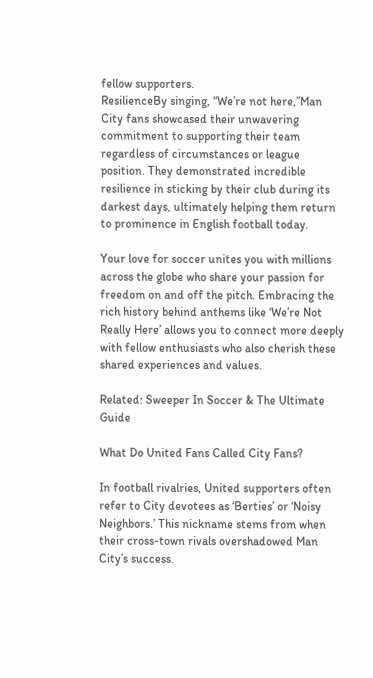fellow supporters.
ResilienceBy singing, “We’re not here,”Man City fans showcased their unwavering commitment to supporting their team regardless of circumstances or league position. They demonstrated incredible resilience in sticking by their club during its darkest days, ultimately helping them return to prominence in English football today.

Your love for soccer unites you with millions across the globe who share your passion for freedom on and off the pitch. Embracing the rich history behind anthems like ‘We’re Not Really Here’ allows you to connect more deeply with fellow enthusiasts who also cherish these shared experiences and values.

Related: Sweeper In Soccer & The Ultimate Guide

What Do United Fans Called City Fans?

In football rivalries, United supporters often refer to City devotees as ‘Berties’ or ‘Noisy Neighbors.’ This nickname stems from when their cross-town rivals overshadowed Man City’s success.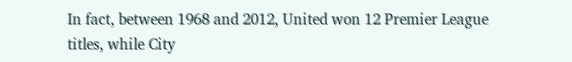In fact, between 1968 and 2012, United won 12 Premier League titles, while City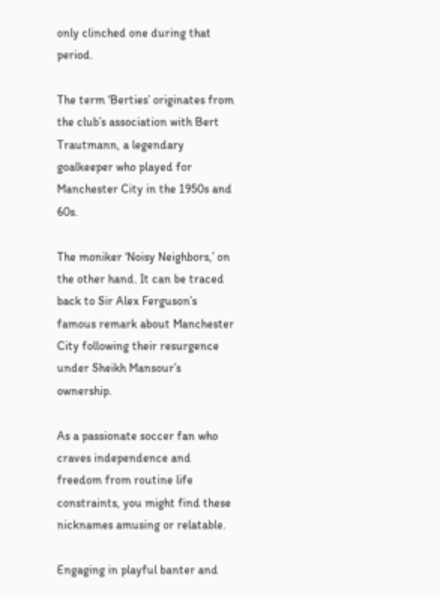only clinched one during that period.

The term ‘Berties’ originates from the club’s association with Bert Trautmann, a legendary goalkeeper who played for Manchester City in the 1950s and 60s.

The moniker ‘Noisy Neighbors,’ on the other hand. It can be traced back to Sir Alex Ferguson’s famous remark about Manchester City following their resurgence under Sheikh Mansour’s ownership.

As a passionate soccer fan who craves independence and freedom from routine life constraints, you might find these nicknames amusing or relatable.

Engaging in playful banter and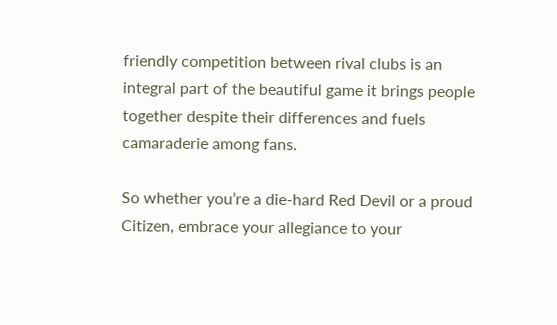friendly competition between rival clubs is an integral part of the beautiful game it brings people together despite their differences and fuels camaraderie among fans.

So whether you’re a die-hard Red Devil or a proud Citizen, embrace your allegiance to your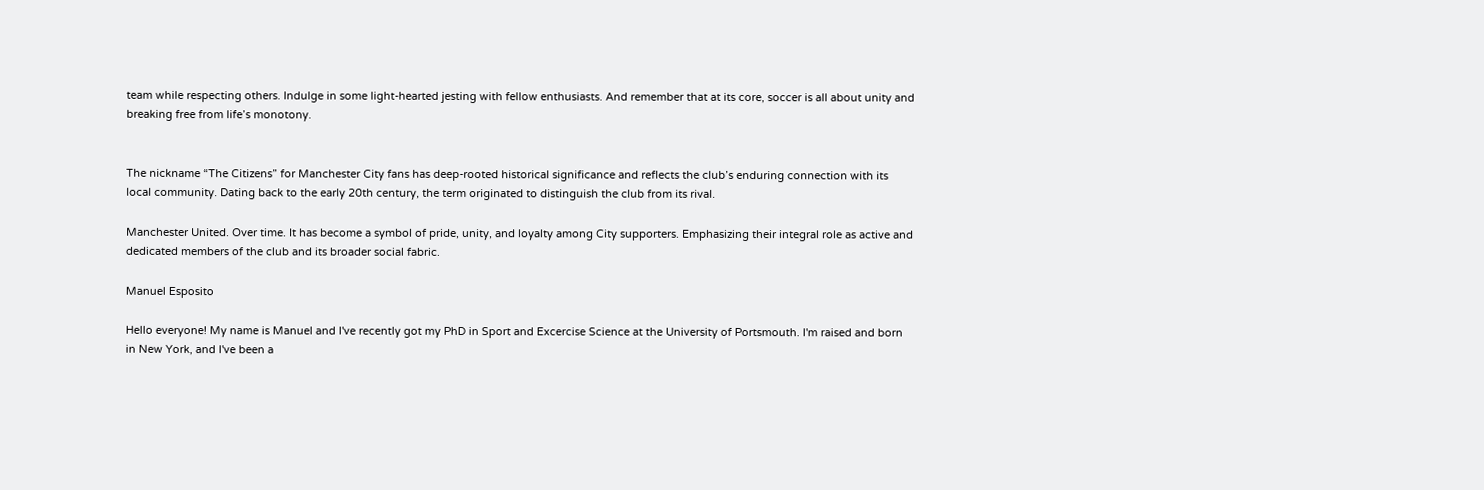team while respecting others. Indulge in some light-hearted jesting with fellow enthusiasts. And remember that at its core, soccer is all about unity and breaking free from life’s monotony.


The nickname “The Citizens” for Manchester City fans has deep-rooted historical significance and reflects the club’s enduring connection with its local community. Dating back to the early 20th century, the term originated to distinguish the club from its rival.

Manchester United. Over time. It has become a symbol of pride, unity, and loyalty among City supporters. Emphasizing their integral role as active and dedicated members of the club and its broader social fabric.

Manuel Esposito

Hello everyone! My name is Manuel and I've recently got my PhD in Sport and Excercise Science at the University of Portsmouth. I'm raised and born in New York, and I've been a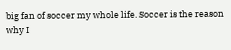big fan of soccer my whole life. Soccer is the reason why I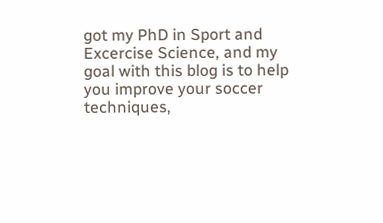got my PhD in Sport and Excercise Science, and my goal with this blog is to help you improve your soccer techniques,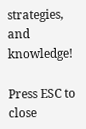strategies, and knowledge!

Press ESC to close